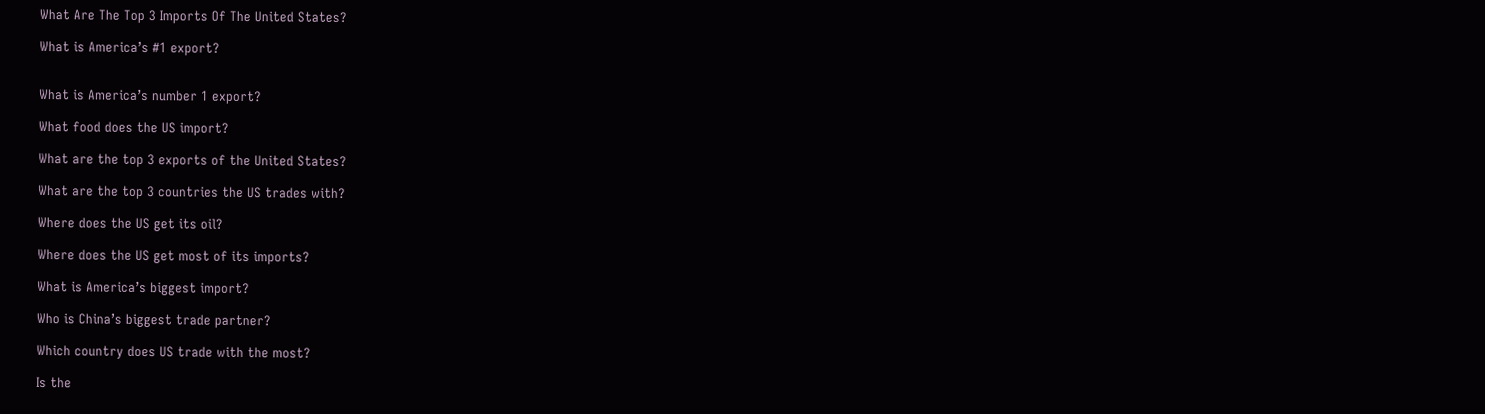What Are The Top 3 Imports Of The United States?

What is America’s #1 export?


What is America’s number 1 export?

What food does the US import?

What are the top 3 exports of the United States?

What are the top 3 countries the US trades with?

Where does the US get its oil?

Where does the US get most of its imports?

What is America’s biggest import?

Who is China’s biggest trade partner?

Which country does US trade with the most?

Is the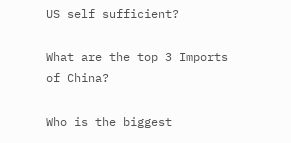US self sufficient?

What are the top 3 Imports of China?

Who is the biggest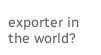exporter in the world?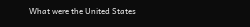What were the United States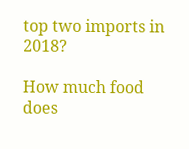top two imports in 2018?

How much food does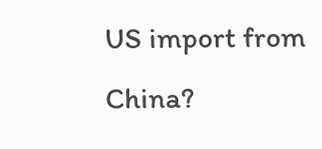US import from China?